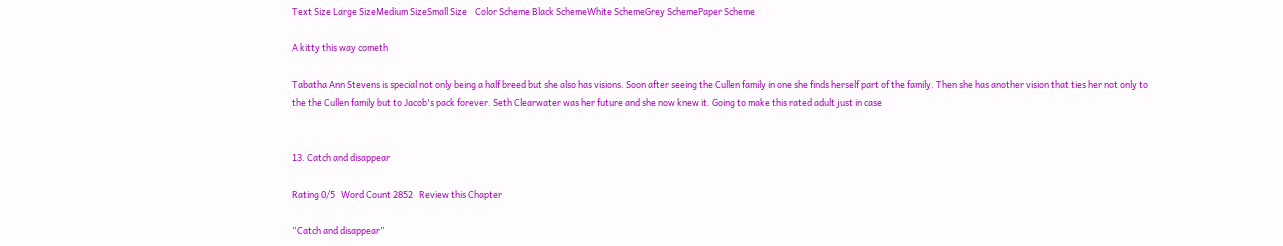Text Size Large SizeMedium SizeSmall Size    Color Scheme Black SchemeWhite SchemeGrey SchemePaper Scheme

A kitty this way cometh

Tabatha Ann Stevens is special not only being a half breed but she also has visions. Soon after seeing the Cullen family in one she finds herself part of the family. Then she has another vision that ties her not only to the the Cullen family but to Jacob's pack forever. Seth Clearwater was her future and she now knew it. Going to make this rated adult just in case


13. Catch and disappear

Rating 0/5   Word Count 2852   Review this Chapter

“Catch and disappear”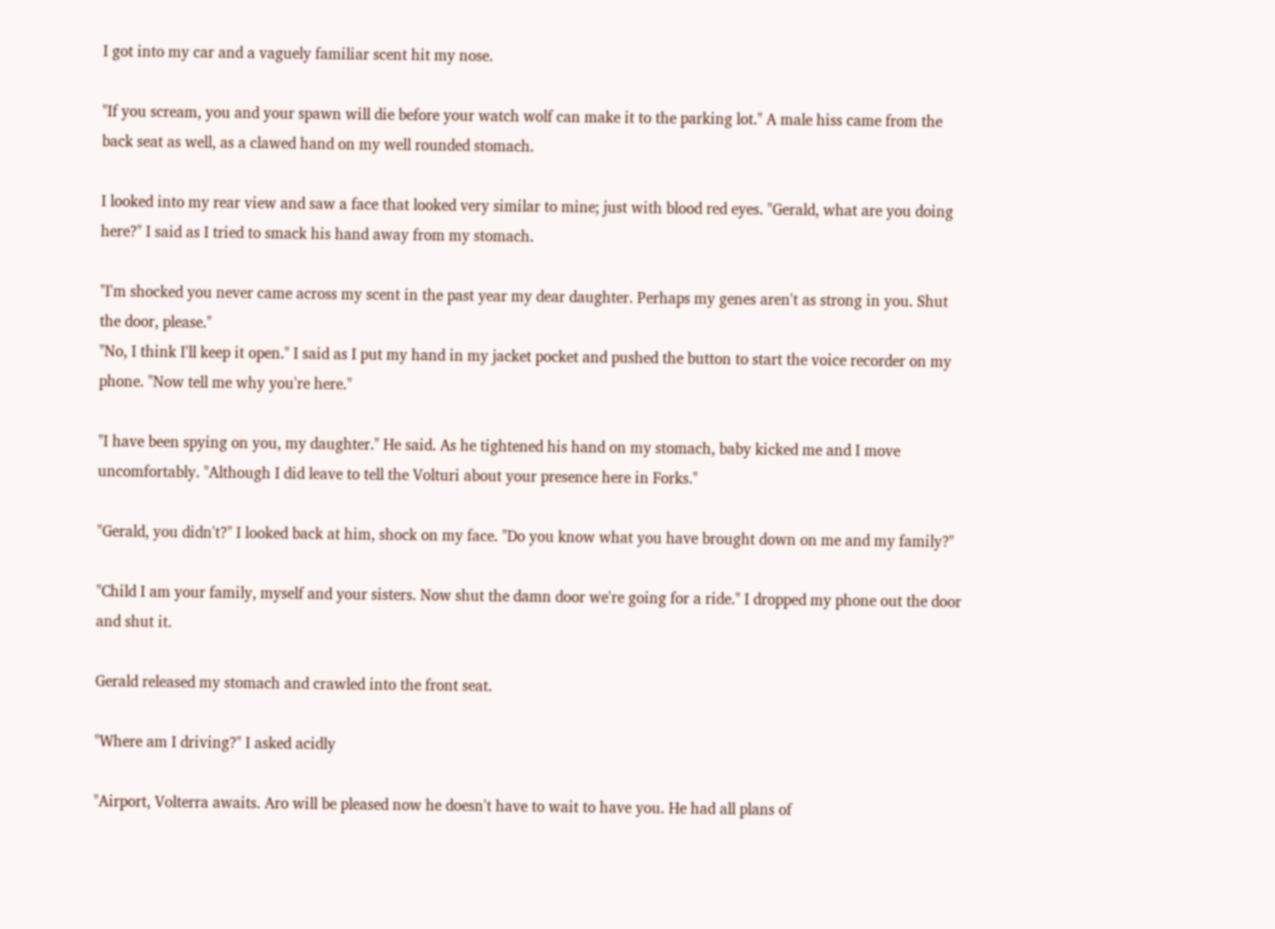I got into my car and a vaguely familiar scent hit my nose.

"If you scream, you and your spawn will die before your watch wolf can make it to the parking lot." A male hiss came from the back seat as well, as a clawed hand on my well rounded stomach.

I looked into my rear view and saw a face that looked very similar to mine; just with blood red eyes. "Gerald, what are you doing here?" I said as I tried to smack his hand away from my stomach.

"I'm shocked you never came across my scent in the past year my dear daughter. Perhaps my genes aren't as strong in you. Shut the door, please."
"No, I think I'll keep it open." I said as I put my hand in my jacket pocket and pushed the button to start the voice recorder on my phone. "Now tell me why you're here."

"I have been spying on you, my daughter." He said. As he tightened his hand on my stomach, baby kicked me and I move uncomfortably. "Although I did leave to tell the Volturi about your presence here in Forks."

"Gerald, you didn't?" I looked back at him, shock on my face. "Do you know what you have brought down on me and my family?"

"Child I am your family, myself and your sisters. Now shut the damn door we're going for a ride." I dropped my phone out the door and shut it.

Gerald released my stomach and crawled into the front seat.

"Where am I driving?" I asked acidly

"Airport, Volterra awaits. Aro will be pleased now he doesn't have to wait to have you. He had all plans of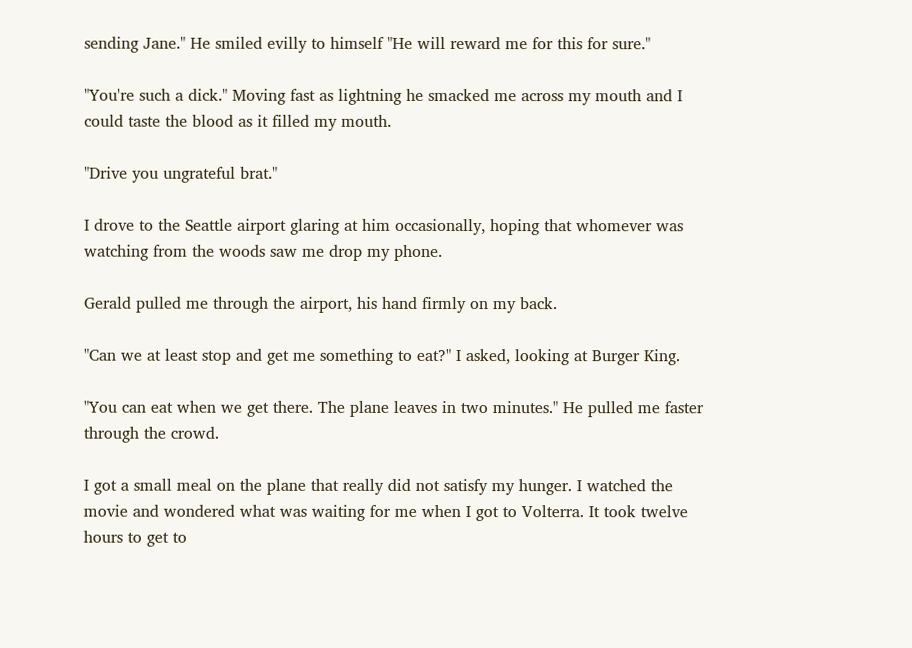sending Jane." He smiled evilly to himself "He will reward me for this for sure."

"You're such a dick." Moving fast as lightning he smacked me across my mouth and I could taste the blood as it filled my mouth.

"Drive you ungrateful brat."

I drove to the Seattle airport glaring at him occasionally, hoping that whomever was watching from the woods saw me drop my phone.

Gerald pulled me through the airport, his hand firmly on my back.

"Can we at least stop and get me something to eat?" I asked, looking at Burger King.

"You can eat when we get there. The plane leaves in two minutes." He pulled me faster through the crowd.

I got a small meal on the plane that really did not satisfy my hunger. I watched the movie and wondered what was waiting for me when I got to Volterra. It took twelve hours to get to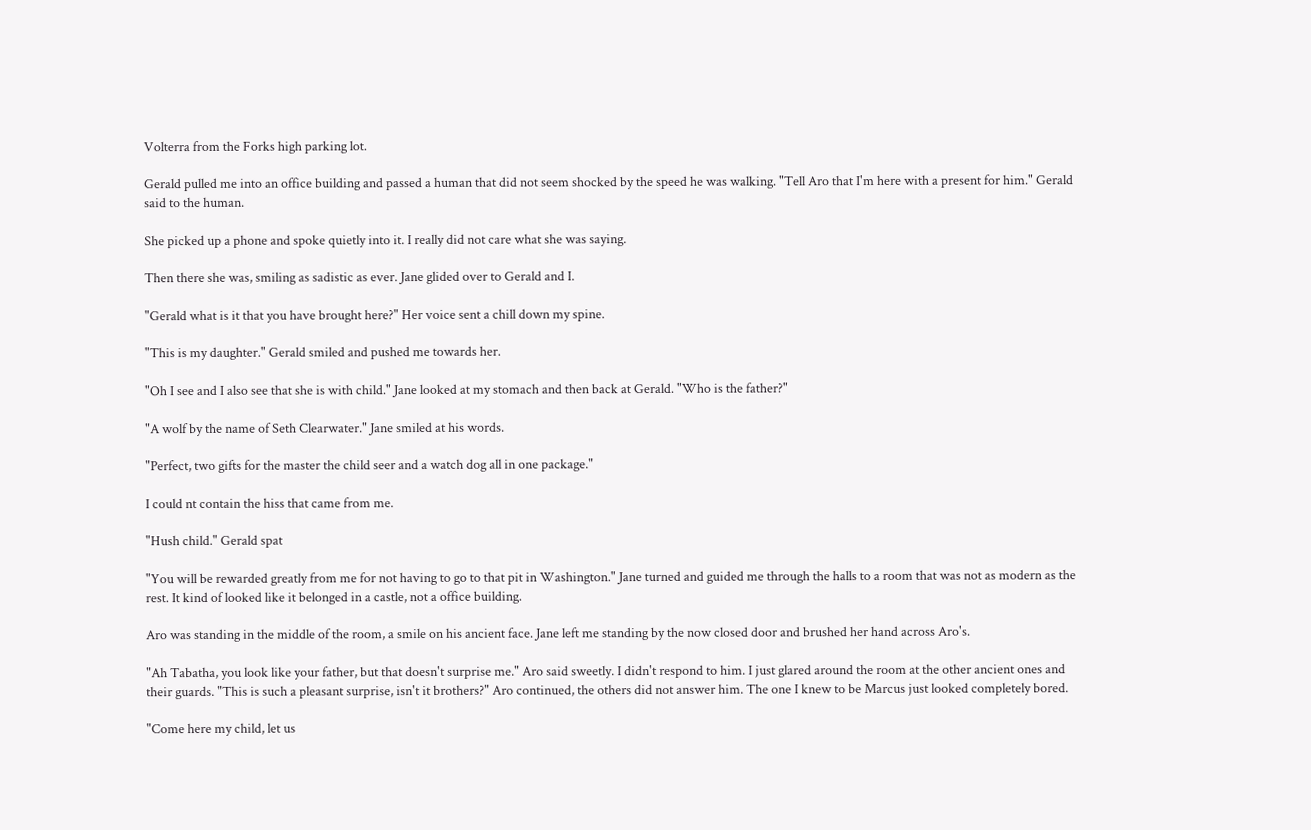Volterra from the Forks high parking lot.

Gerald pulled me into an office building and passed a human that did not seem shocked by the speed he was walking. "Tell Aro that I'm here with a present for him." Gerald said to the human.

She picked up a phone and spoke quietly into it. I really did not care what she was saying.

Then there she was, smiling as sadistic as ever. Jane glided over to Gerald and I.

"Gerald what is it that you have brought here?" Her voice sent a chill down my spine.

"This is my daughter." Gerald smiled and pushed me towards her.

"Oh I see and I also see that she is with child." Jane looked at my stomach and then back at Gerald. "Who is the father?"

"A wolf by the name of Seth Clearwater." Jane smiled at his words.

"Perfect, two gifts for the master the child seer and a watch dog all in one package."

I could nt contain the hiss that came from me.

"Hush child." Gerald spat

"You will be rewarded greatly from me for not having to go to that pit in Washington." Jane turned and guided me through the halls to a room that was not as modern as the rest. It kind of looked like it belonged in a castle, not a office building.

Aro was standing in the middle of the room, a smile on his ancient face. Jane left me standing by the now closed door and brushed her hand across Aro's.

"Ah Tabatha, you look like your father, but that doesn't surprise me." Aro said sweetly. I didn't respond to him. I just glared around the room at the other ancient ones and their guards. "This is such a pleasant surprise, isn't it brothers?" Aro continued, the others did not answer him. The one I knew to be Marcus just looked completely bored.

"Come here my child, let us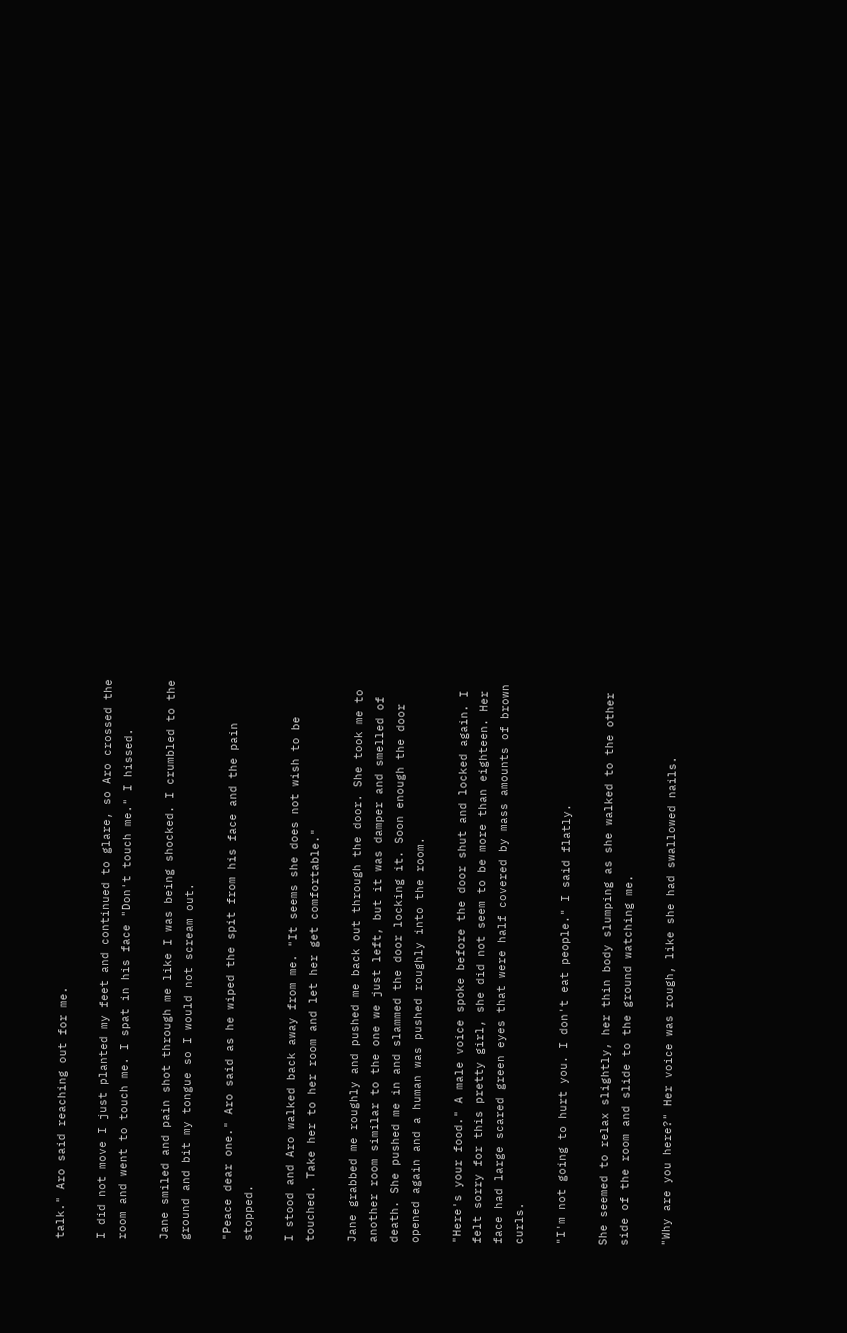talk." Aro said reaching out for me.

I did not move I just planted my feet and continued to glare, so Aro crossed the room and went to touch me. I spat in his face "Don't touch me." I hissed.

Jane smiled and pain shot through me like I was being shocked. I crumbled to the ground and bit my tongue so I would not scream out.

"Peace dear one." Aro said as he wiped the spit from his face and the pain stopped.

I stood and Aro walked back away from me. "It seems she does not wish to be touched. Take her to her room and let her get comfortable."

Jane grabbed me roughly and pushed me back out through the door. She took me to another room similar to the one we just left, but it was damper and smelled of death. She pushed me in and slammed the door locking it. Soon enough the door opened again and a human was pushed roughly into the room.

"Here's your food." A male voice spoke before the door shut and locked again. I felt sorry for this pretty girl, she did not seem to be more than eighteen. Her face had large scared green eyes that were half covered by mass amounts of brown curls.

"I'm not going to hurt you. I don't eat people." I said flatly.

She seemed to relax slightly, her thin body slumping as she walked to the other side of the room and slide to the ground watching me.

"Why are you here?" Her voice was rough, like she had swallowed nails.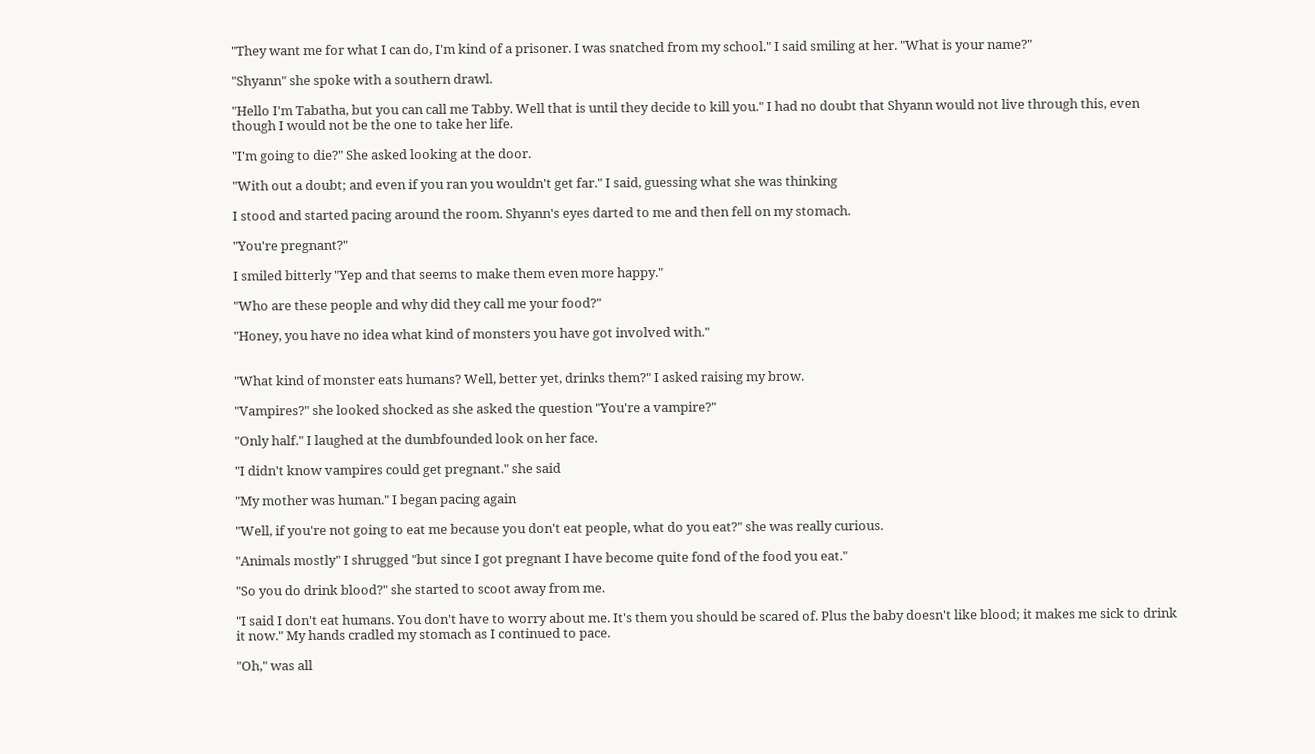"They want me for what I can do, I'm kind of a prisoner. I was snatched from my school." I said smiling at her. "What is your name?"

"Shyann" she spoke with a southern drawl.

"Hello I'm Tabatha, but you can call me Tabby. Well that is until they decide to kill you." I had no doubt that Shyann would not live through this, even though I would not be the one to take her life.

"I'm going to die?" She asked looking at the door.

"With out a doubt; and even if you ran you wouldn't get far." I said, guessing what she was thinking

I stood and started pacing around the room. Shyann's eyes darted to me and then fell on my stomach.

"You're pregnant?"

I smiled bitterly "Yep and that seems to make them even more happy."

"Who are these people and why did they call me your food?"

"Honey, you have no idea what kind of monsters you have got involved with."


"What kind of monster eats humans? Well, better yet, drinks them?" I asked raising my brow.

"Vampires?" she looked shocked as she asked the question "You're a vampire?"

"Only half." I laughed at the dumbfounded look on her face.

"I didn't know vampires could get pregnant." she said

"My mother was human." I began pacing again

"Well, if you're not going to eat me because you don't eat people, what do you eat?" she was really curious.

"Animals mostly" I shrugged "but since I got pregnant I have become quite fond of the food you eat."

"So you do drink blood?" she started to scoot away from me.

"I said I don't eat humans. You don't have to worry about me. It's them you should be scared of. Plus the baby doesn't like blood; it makes me sick to drink it now." My hands cradled my stomach as I continued to pace.

"Oh," was all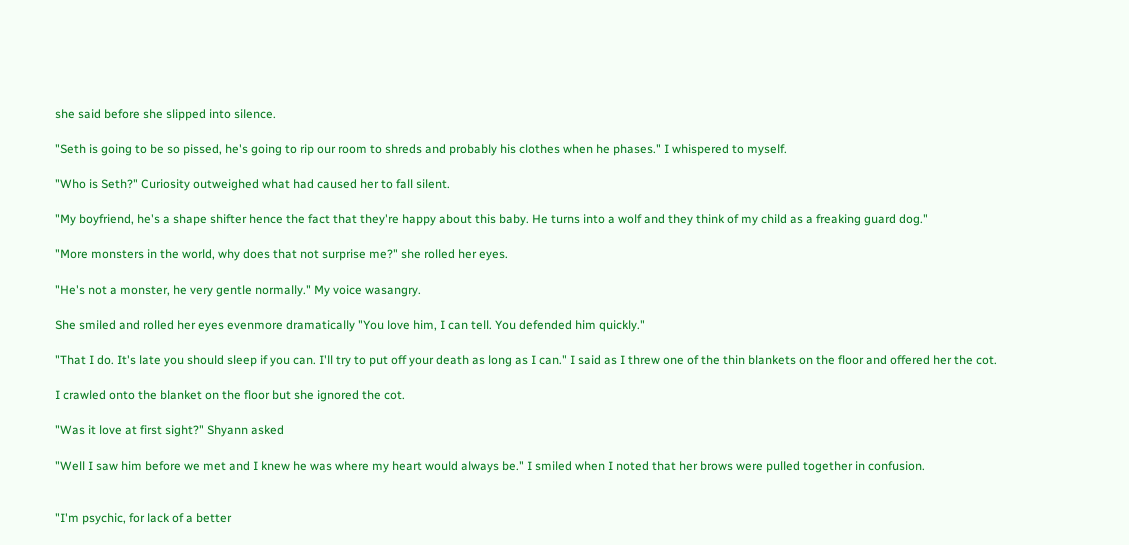she said before she slipped into silence.

"Seth is going to be so pissed, he's going to rip our room to shreds and probably his clothes when he phases." I whispered to myself.

"Who is Seth?" Curiosity outweighed what had caused her to fall silent.

"My boyfriend, he's a shape shifter hence the fact that they're happy about this baby. He turns into a wolf and they think of my child as a freaking guard dog."

"More monsters in the world, why does that not surprise me?" she rolled her eyes.

"He's not a monster, he very gentle normally." My voice wasangry.

She smiled and rolled her eyes evenmore dramatically "You love him, I can tell. You defended him quickly."

"That I do. It's late you should sleep if you can. I'll try to put off your death as long as I can." I said as I threw one of the thin blankets on the floor and offered her the cot.

I crawled onto the blanket on the floor but she ignored the cot.

"Was it love at first sight?" Shyann asked

"Well I saw him before we met and I knew he was where my heart would always be." I smiled when I noted that her brows were pulled together in confusion.


"I'm psychic, for lack of a better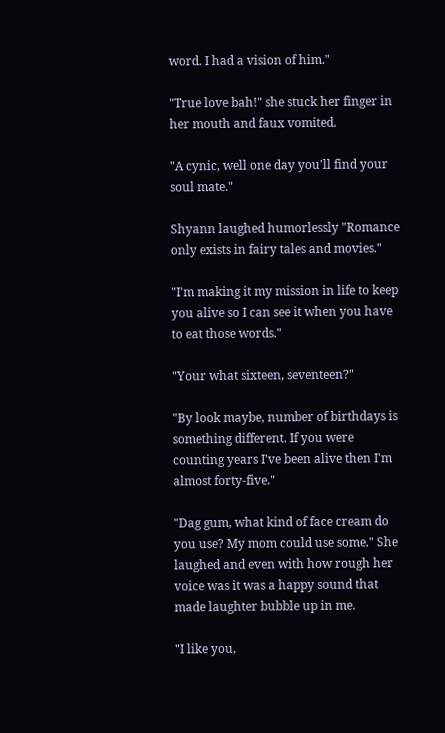word. I had a vision of him."

"True love bah!" she stuck her finger in her mouth and faux vomited.

"A cynic, well one day you'll find your soul mate."

Shyann laughed humorlessly "Romance only exists in fairy tales and movies."

"I'm making it my mission in life to keep you alive so I can see it when you have to eat those words."

"Your what sixteen, seventeen?"

"By look maybe, number of birthdays is something different. If you were counting years I've been alive then I'm almost forty-five."

"Dag gum, what kind of face cream do you use? My mom could use some." She laughed and even with how rough her voice was it was a happy sound that made laughter bubble up in me.

"I like you,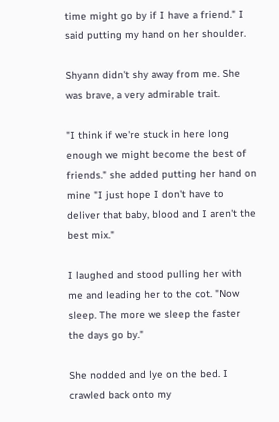time might go by if I have a friend." I said putting my hand on her shoulder.

Shyann didn't shy away from me. She was brave, a very admirable trait.

"I think if we're stuck in here long enough we might become the best of friends." she added putting her hand on mine "I just hope I don't have to deliver that baby, blood and I aren't the best mix."

I laughed and stood pulling her with me and leading her to the cot. "Now sleep. The more we sleep the faster the days go by."

She nodded and lye on the bed. I crawled back onto my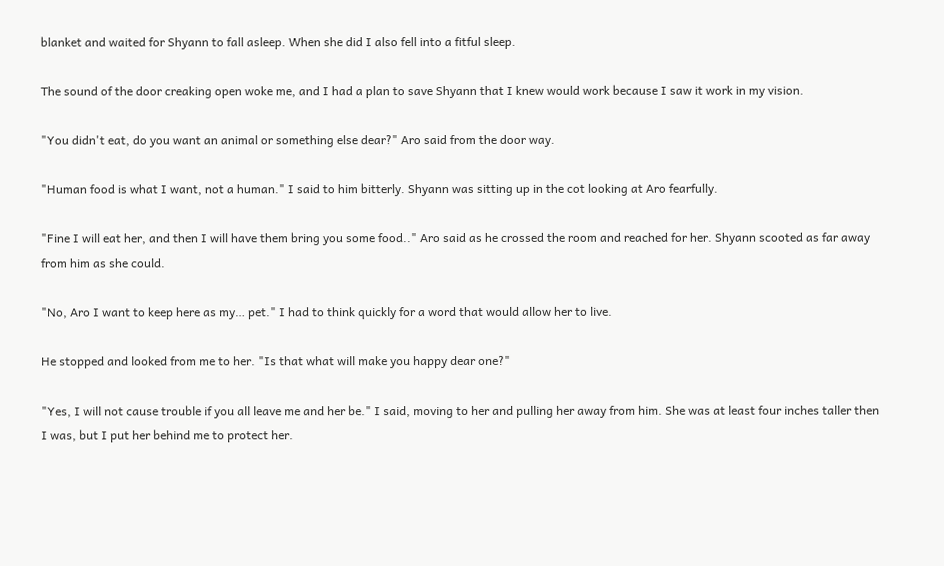blanket and waited for Shyann to fall asleep. When she did I also fell into a fitful sleep.

The sound of the door creaking open woke me, and I had a plan to save Shyann that I knew would work because I saw it work in my vision.

"You didn't eat, do you want an animal or something else dear?" Aro said from the door way.

"Human food is what I want, not a human." I said to him bitterly. Shyann was sitting up in the cot looking at Aro fearfully.

"Fine I will eat her, and then I will have them bring you some food.." Aro said as he crossed the room and reached for her. Shyann scooted as far away from him as she could.

"No, Aro I want to keep here as my… pet." I had to think quickly for a word that would allow her to live.

He stopped and looked from me to her. "Is that what will make you happy dear one?"

"Yes, I will not cause trouble if you all leave me and her be." I said, moving to her and pulling her away from him. She was at least four inches taller then I was, but I put her behind me to protect her.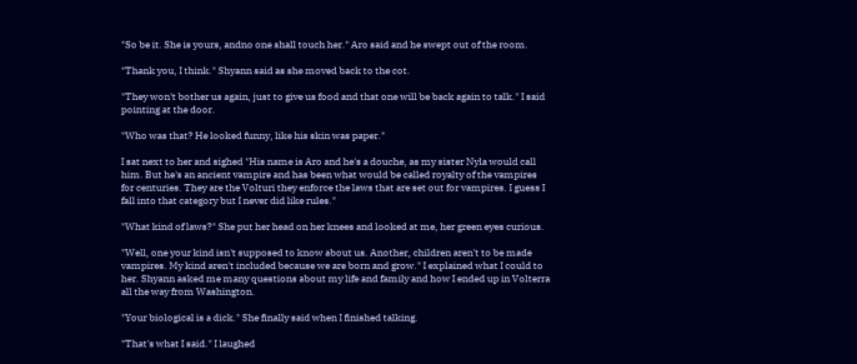"So be it. She is yours, andno one shall touch her." Aro said and he swept out of the room.

"Thank you, I think." Shyann said as she moved back to the cot.

"They won't bother us again, just to give us food and that one will be back again to talk." I said pointing at the door.

"Who was that? He looked funny, like his skin was paper."

I sat next to her and sighed "His name is Aro and he's a douche, as my sister Nyla would call him. But he's an ancient vampire and has been what would be called royalty of the vampires for centuries. They are the Volturi they enforce the laws that are set out for vampires. I guess I fall into that category but I never did like rules."

"What kind of laws?" She put her head on her knees and looked at me, her green eyes curious.

"Well, one your kind isn't supposed to know about us. Another, children aren't to be made vampires. My kind aren't included because we are born and grow." I explained what I could to her. Shyann asked me many questions about my life and family and how I ended up in Volterra all the way from Washington.

"Your biological is a dick." She finally said when I finished talking.

"That's what I said." I laughed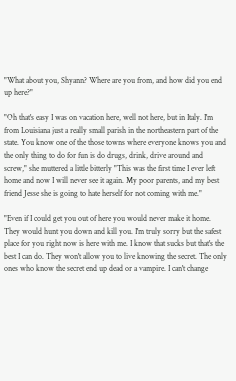"What about you, Shyann? Where are you from, and how did you end up here?"

"Oh that's easy I was on vacation here, well not here, but in Italy. I'm from Louisiana just a really small parish in the northeastern part of the state. You know one of the those towns where everyone knows you and the only thing to do for fun is do drugs, drink, drive around and screw," she muttered a little bitterly "This was the first time I ever left home and now I will never see it again. My poor parents, and my best friend Jesse she is going to hate herself for not coming with me."

"Even if I could get you out of here you would never make it home. They would hunt you down and kill you. I'm truly sorry but the safest place for you right now is here with me. I know that sucks but that's the best I can do. They won't allow you to live knowing the secret. The only ones who know the secret end up dead or a vampire. I can't change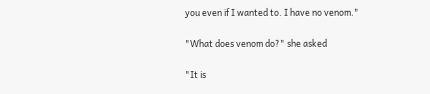you even if I wanted to. I have no venom."

"What does venom do?" she asked

"It is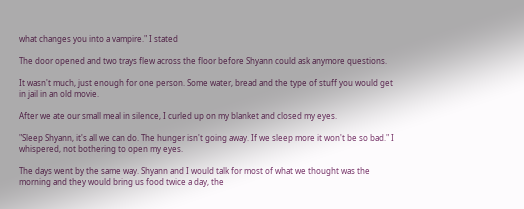what changes you into a vampire." I stated

The door opened and two trays flew across the floor before Shyann could ask anymore questions.

It wasn't much, just enough for one person. Some water, bread and the type of stuff you would get in jail in an old movie.

After we ate our small meal in silence, I curled up on my blanket and closed my eyes.

"Sleep Shyann, it's all we can do. The hunger isn't going away. If we sleep more it won't be so bad." I whispered, not bothering to open my eyes.

The days went by the same way. Shyann and I would talk for most of what we thought was the morning and they would bring us food twice a day, the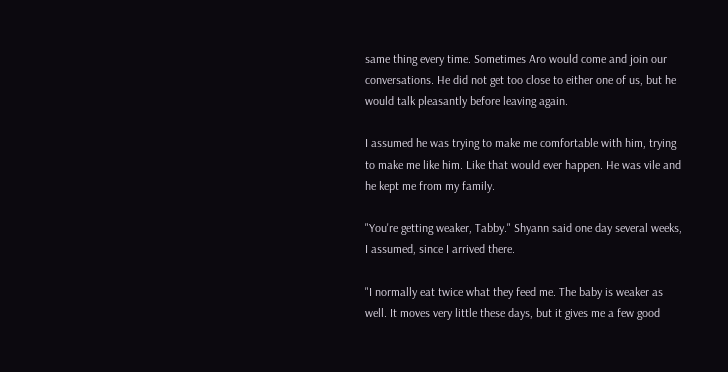same thing every time. Sometimes Aro would come and join our conversations. He did not get too close to either one of us, but he would talk pleasantly before leaving again.

I assumed he was trying to make me comfortable with him, trying to make me like him. Like that would ever happen. He was vile and he kept me from my family.

"You're getting weaker, Tabby." Shyann said one day several weeks, I assumed, since I arrived there.

"I normally eat twice what they feed me. The baby is weaker as well. It moves very little these days, but it gives me a few good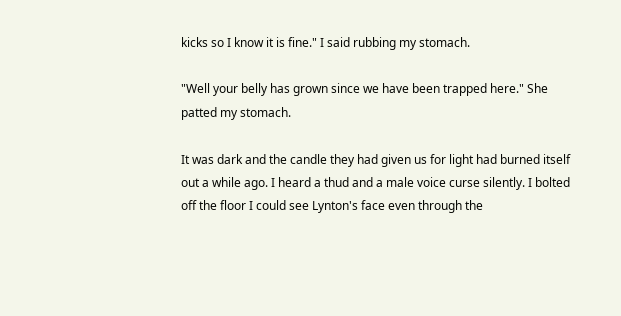kicks so I know it is fine." I said rubbing my stomach.

"Well your belly has grown since we have been trapped here." She patted my stomach.

It was dark and the candle they had given us for light had burned itself out a while ago. I heard a thud and a male voice curse silently. I bolted off the floor I could see Lynton's face even through the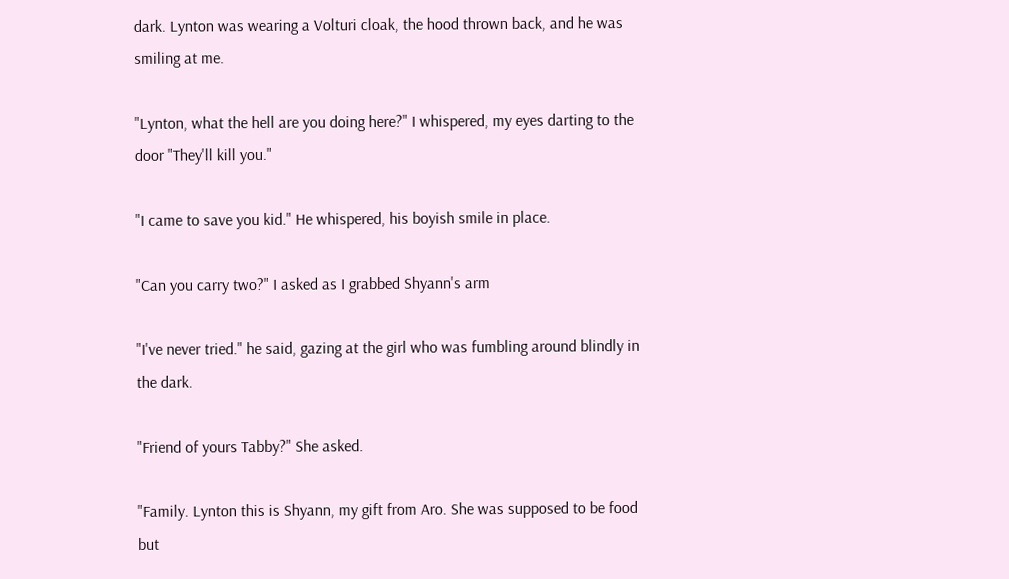dark. Lynton was wearing a Volturi cloak, the hood thrown back, and he was smiling at me.

"Lynton, what the hell are you doing here?" I whispered, my eyes darting to the door "They'll kill you."

"I came to save you kid." He whispered, his boyish smile in place.

"Can you carry two?" I asked as I grabbed Shyann's arm

"I've never tried." he said, gazing at the girl who was fumbling around blindly in the dark.

"Friend of yours Tabby?" She asked.

"Family. Lynton this is Shyann, my gift from Aro. She was supposed to be food but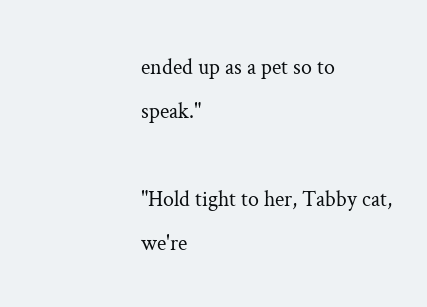ended up as a pet so to speak."

"Hold tight to her, Tabby cat, we're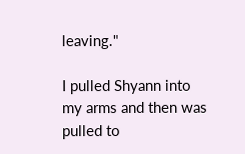leaving."

I pulled Shyann into my arms and then was pulled to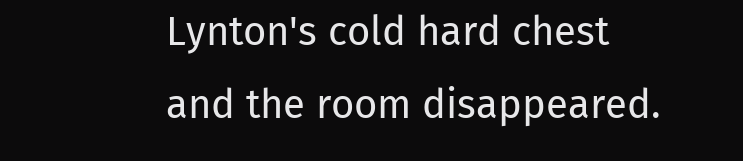Lynton's cold hard chest and the room disappeared.